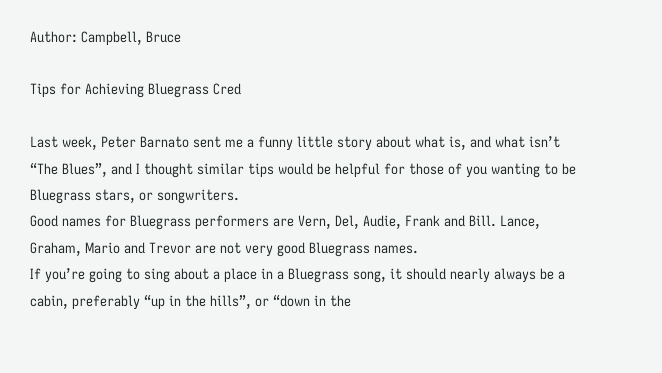Author: Campbell, Bruce

Tips for Achieving Bluegrass Cred

Last week, Peter Barnato sent me a funny little story about what is, and what isn’t “The Blues”, and I thought similar tips would be helpful for those of you wanting to be Bluegrass stars, or songwriters.
Good names for Bluegrass performers are Vern, Del, Audie, Frank and Bill. Lance, Graham, Mario and Trevor are not very good Bluegrass names.
If you’re going to sing about a place in a Bluegrass song, it should nearly always be a cabin, preferably “up in the hills”, or “down in the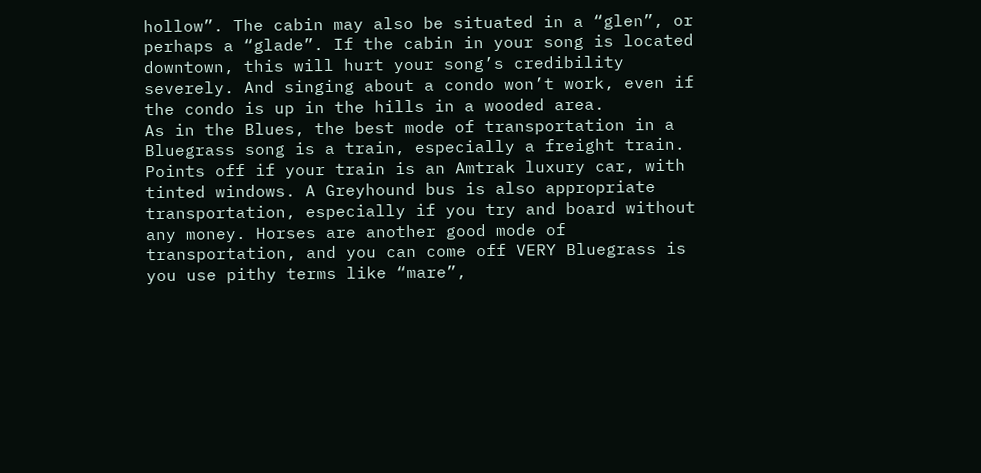hollow”. The cabin may also be situated in a “glen”, or perhaps a “glade”. If the cabin in your song is located downtown, this will hurt your song’s credibility severely. And singing about a condo won’t work, even if the condo is up in the hills in a wooded area.
As in the Blues, the best mode of transportation in a Bluegrass song is a train, especially a freight train. Points off if your train is an Amtrak luxury car, with tinted windows. A Greyhound bus is also appropriate transportation, especially if you try and board without any money. Horses are another good mode of transportation, and you can come off VERY Bluegrass is you use pithy terms like “mare”,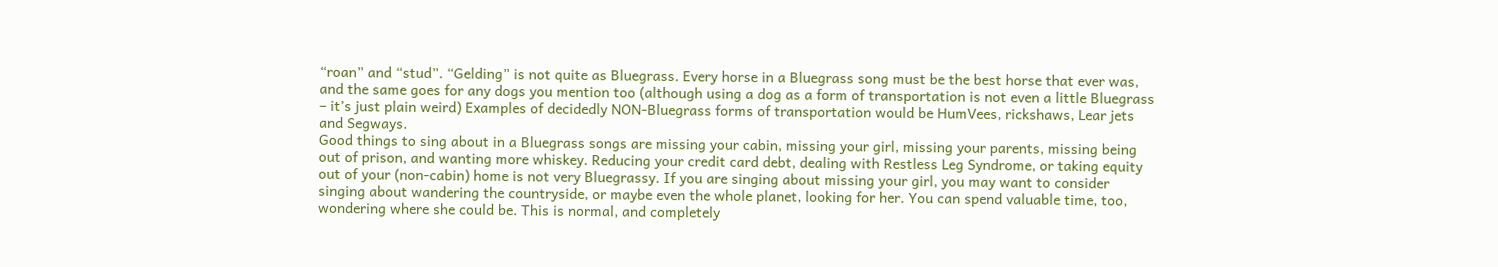“roan” and “stud”. “Gelding” is not quite as Bluegrass. Every horse in a Bluegrass song must be the best horse that ever was, and the same goes for any dogs you mention too (although using a dog as a form of transportation is not even a little Bluegrass – it’s just plain weird) Examples of decidedly NON-Bluegrass forms of transportation would be HumVees, rickshaws, Lear jets and Segways.
Good things to sing about in a Bluegrass songs are missing your cabin, missing your girl, missing your parents, missing being out of prison, and wanting more whiskey. Reducing your credit card debt, dealing with Restless Leg Syndrome, or taking equity out of your (non-cabin) home is not very Bluegrassy. If you are singing about missing your girl, you may want to consider singing about wandering the countryside, or maybe even the whole planet, looking for her. You can spend valuable time, too, wondering where she could be. This is normal, and completely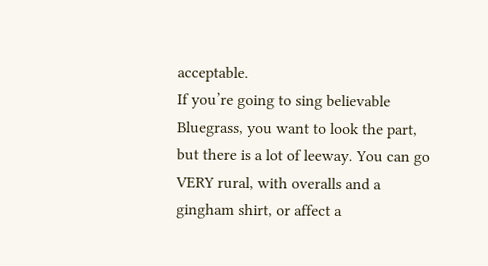acceptable.
If you’re going to sing believable Bluegrass, you want to look the part, but there is a lot of leeway. You can go VERY rural, with overalls and a gingham shirt, or affect a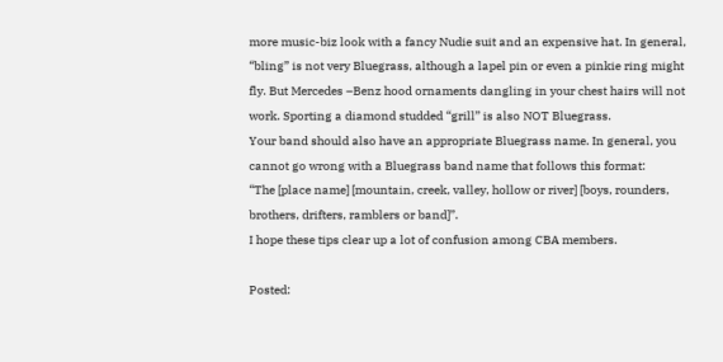more music-biz look with a fancy Nudie suit and an expensive hat. In general, “bling” is not very Bluegrass, although a lapel pin or even a pinkie ring might fly. But Mercedes –Benz hood ornaments dangling in your chest hairs will not work. Sporting a diamond studded “grill” is also NOT Bluegrass.
Your band should also have an appropriate Bluegrass name. In general, you cannot go wrong with a Bluegrass band name that follows this format:
“The [place name] [mountain, creek, valley, hollow or river] [boys, rounders, brothers, drifters, ramblers or band]”.
I hope these tips clear up a lot of confusion among CBA members.

Posted: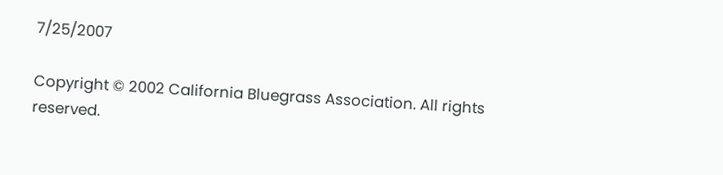7/25/2007

Copyright © 2002 California Bluegrass Association. All rights reserved.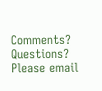Comments? Questions? Please email